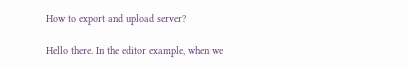How to export and upload server?

Hello there. In the editor example, when we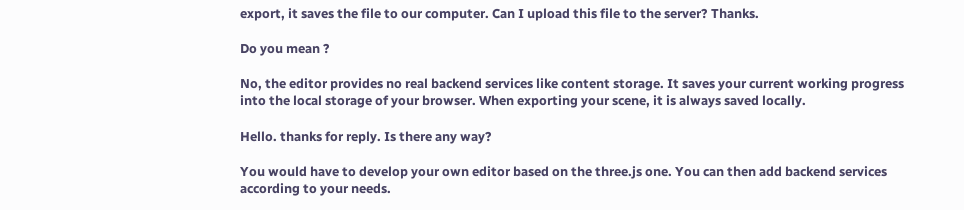export, it saves the file to our computer. Can I upload this file to the server? Thanks.

Do you mean ?

No, the editor provides no real backend services like content storage. It saves your current working progress into the local storage of your browser. When exporting your scene, it is always saved locally.

Hello. thanks for reply. Is there any way?

You would have to develop your own editor based on the three.js one. You can then add backend services according to your needs.